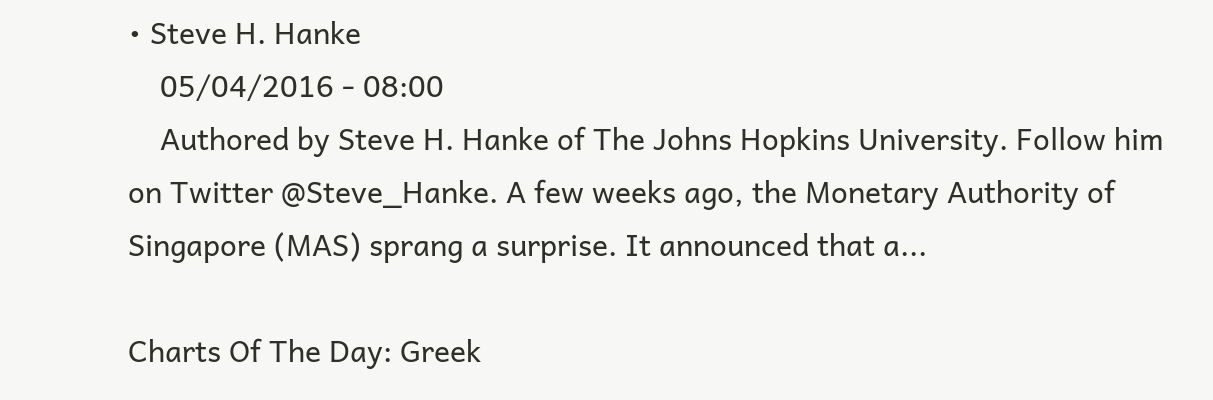• Steve H. Hanke
    05/04/2016 - 08:00
    Authored by Steve H. Hanke of The Johns Hopkins University. Follow him on Twitter @Steve_Hanke. A few weeks ago, the Monetary Authority of Singapore (MAS) sprang a surprise. It announced that a...

Charts Of The Day: Greek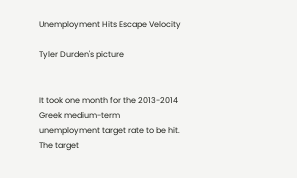Unemployment Hits Escape Velocity

Tyler Durden's picture


It took one month for the 2013-2014 Greek medium-term unemployment target rate to be hit. The target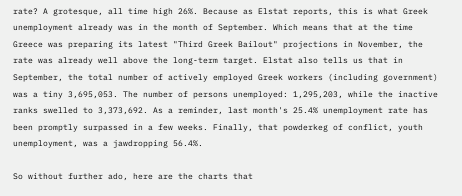rate? A grotesque, all time high 26%. Because as Elstat reports, this is what Greek unemployment already was in the month of September. Which means that at the time Greece was preparing its latest "Third Greek Bailout" projections in November, the rate was already well above the long-term target. Elstat also tells us that in September, the total number of actively employed Greek workers (including government) was a tiny 3,695,053. The number of persons unemployed: 1,295,203, while the inactive ranks swelled to 3,373,692. As a reminder, last month's 25.4% unemployment rate has been promptly surpassed in a few weeks. Finally, that powderkeg of conflict, youth unemployment, was a jawdropping 56.4%.

So without further ado, here are the charts that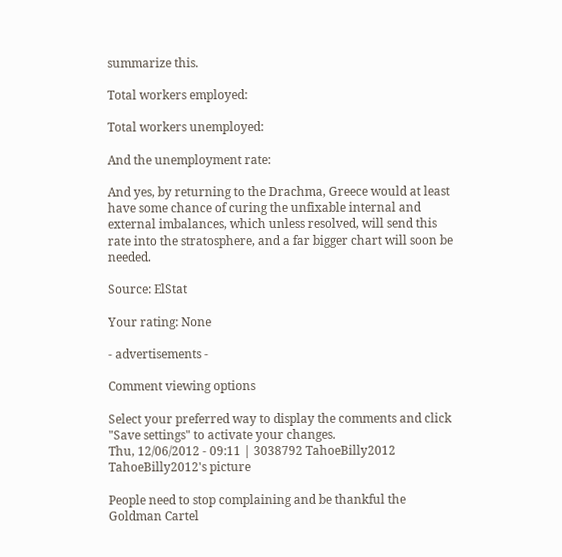summarize this.

Total workers employed:

Total workers unemployed:

And the unemployment rate:

And yes, by returning to the Drachma, Greece would at least have some chance of curing the unfixable internal and external imbalances, which unless resolved, will send this rate into the stratosphere, and a far bigger chart will soon be needed.

Source: ElStat

Your rating: None

- advertisements -

Comment viewing options

Select your preferred way to display the comments and click "Save settings" to activate your changes.
Thu, 12/06/2012 - 09:11 | 3038792 TahoeBilly2012
TahoeBilly2012's picture

People need to stop complaining and be thankful the Goldman Cartel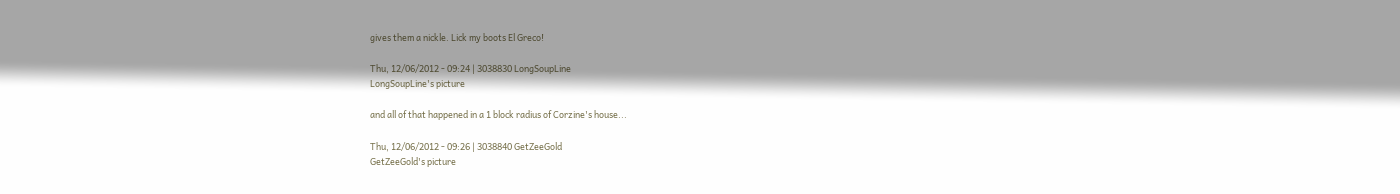gives them a nickle. Lick my boots El Greco!

Thu, 12/06/2012 - 09:24 | 3038830 LongSoupLine
LongSoupLine's picture

and all of that happened in a 1 block radius of Corzine's house...

Thu, 12/06/2012 - 09:26 | 3038840 GetZeeGold
GetZeeGold's picture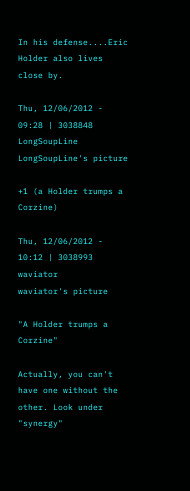In his defense....Eric Holder also lives close by.

Thu, 12/06/2012 - 09:28 | 3038848 LongSoupLine
LongSoupLine's picture

+1 (a Holder trumps a Corzine)

Thu, 12/06/2012 - 10:12 | 3038993 waviator
waviator's picture

"A Holder trumps a Corzine"

Actually, you can't have one without the other. Look under "synergy"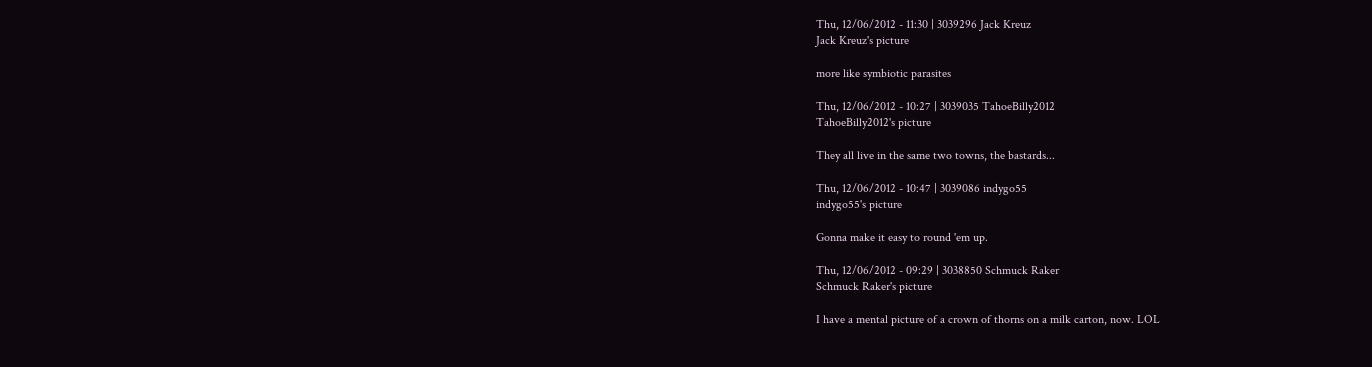Thu, 12/06/2012 - 11:30 | 3039296 Jack Kreuz
Jack Kreuz's picture

more like symbiotic parasites

Thu, 12/06/2012 - 10:27 | 3039035 TahoeBilly2012
TahoeBilly2012's picture

They all live in the same two towns, the bastards...

Thu, 12/06/2012 - 10:47 | 3039086 indygo55
indygo55's picture

Gonna make it easy to round 'em up.

Thu, 12/06/2012 - 09:29 | 3038850 Schmuck Raker
Schmuck Raker's picture

I have a mental picture of a crown of thorns on a milk carton, now. LOL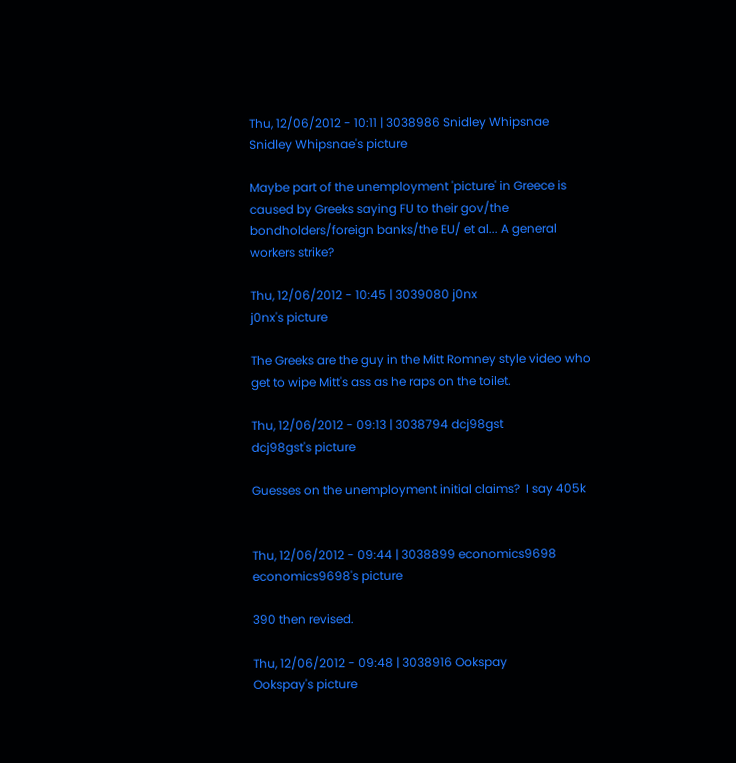Thu, 12/06/2012 - 10:11 | 3038986 Snidley Whipsnae
Snidley Whipsnae's picture

Maybe part of the unemployment 'picture' in Greece is caused by Greeks saying FU to their gov/the bondholders/foreign banks/the EU/ et al... A general workers strike?

Thu, 12/06/2012 - 10:45 | 3039080 j0nx
j0nx's picture

The Greeks are the guy in the Mitt Romney style video who get to wipe Mitt's ass as he raps on the toilet.

Thu, 12/06/2012 - 09:13 | 3038794 dcj98gst
dcj98gst's picture

Guesses on the unemployment initial claims?  I say 405k


Thu, 12/06/2012 - 09:44 | 3038899 economics9698
economics9698's picture

390 then revised.

Thu, 12/06/2012 - 09:48 | 3038916 Ookspay
Ookspay's picture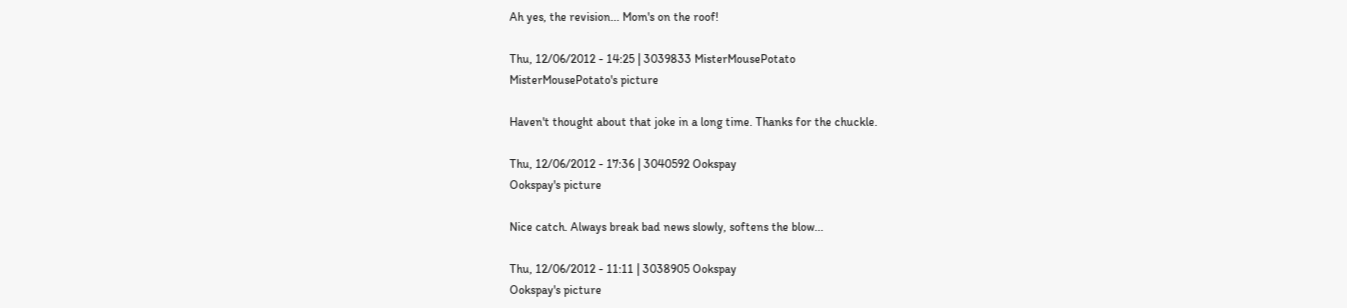Ah yes, the revision... Mom's on the roof!

Thu, 12/06/2012 - 14:25 | 3039833 MisterMousePotato
MisterMousePotato's picture

Haven't thought about that joke in a long time. Thanks for the chuckle.

Thu, 12/06/2012 - 17:36 | 3040592 Ookspay
Ookspay's picture

Nice catch. Always break bad news slowly, softens the blow...

Thu, 12/06/2012 - 11:11 | 3038905 Ookspay
Ookspay's picture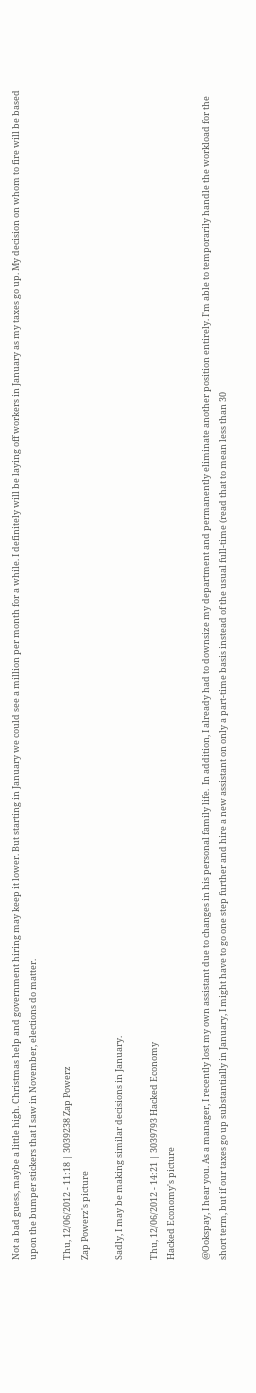Not a bad guess, maybe a little high. Christmas help and government hiring may keep it lower. But starting in January we could see a million per month for a while. I definitely will be laying off workers in January as my taxes go up. My decision on whom to fire will be based upon the bumper stickers that I saw in November, elections do matter.

Thu, 12/06/2012 - 11:18 | 3039238 Zap Powerz
Zap Powerz's picture

Sadly, I may be making similar decisions in January.

Thu, 12/06/2012 - 14:21 | 3039793 Hacked Economy
Hacked Economy's picture

@Ookspay, I hear you. As a manager, I recently lost my own assistant due to changes in his personal family life.  In addition, I already had to downsize my department and permanently eliminate another position entirely. I'm able to temporarily handle the workload for the short term, but if our taxes go up substantially in January, I might have to go one step further and hire a new assistant on only a part-time basis instead of the usual full-time (read that to mean less than 30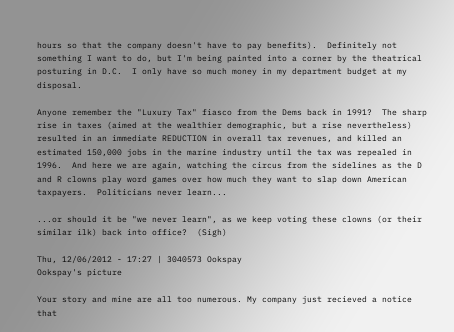hours so that the company doesn't have to pay benefits).  Definitely not something I want to do, but I'm being painted into a corner by the theatrical posturing in D.C.  I only have so much money in my department budget at my disposal.

Anyone remember the "Luxury Tax" fiasco from the Dems back in 1991?  The sharp rise in taxes (aimed at the wealthier demographic, but a rise nevertheless) resulted in an immediate REDUCTION in overall tax revenues, and killed an estimated 150,000 jobs in the marine industry until the tax was repealed in 1996.  And here we are again, watching the circus from the sidelines as the D and R clowns play word games over how much they want to slap down American taxpayers.  Politicians never learn...

...or should it be "we never learn", as we keep voting these clowns (or their similar ilk) back into office?  (Sigh)

Thu, 12/06/2012 - 17:27 | 3040573 Ookspay
Ookspay's picture

Your story and mine are all too numerous. My company just recieved a notice that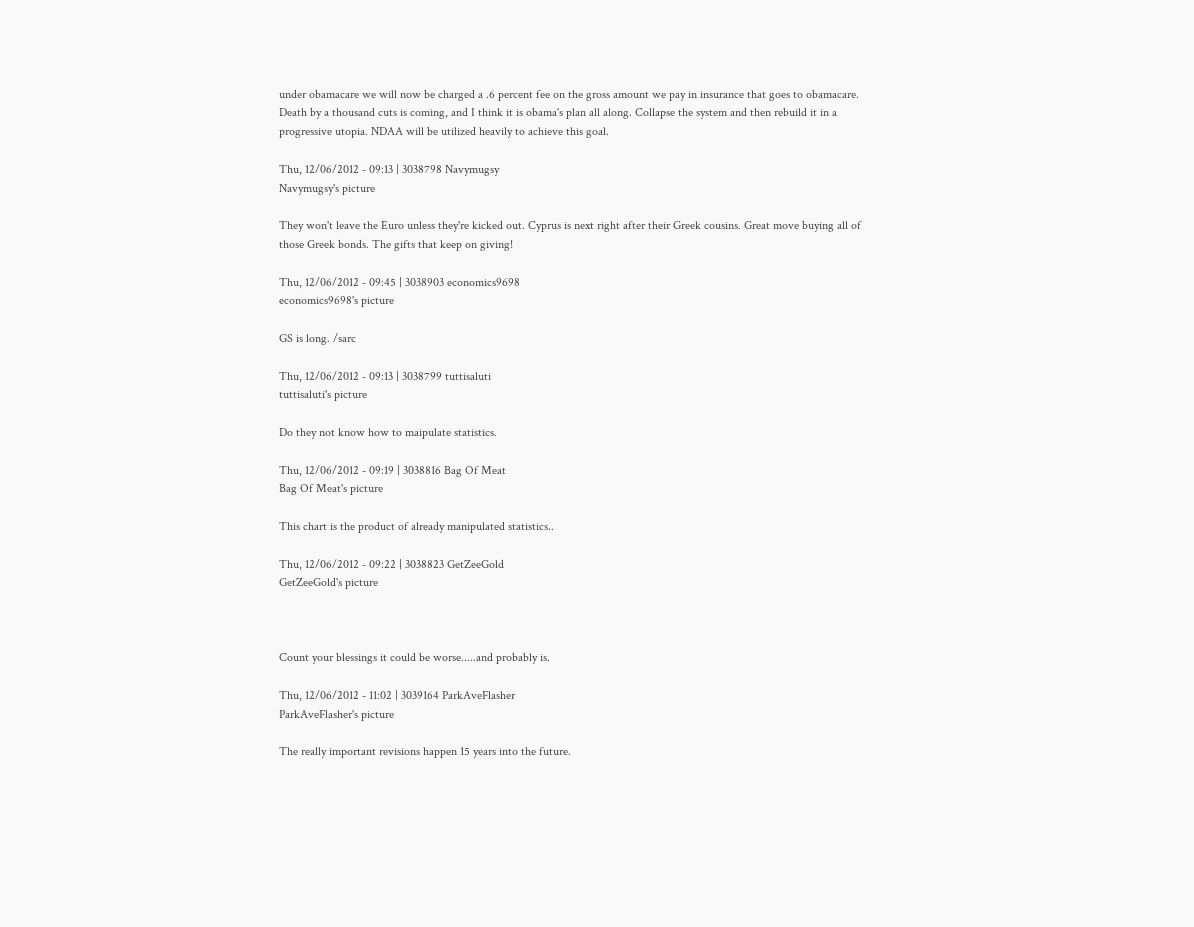under obamacare we will now be charged a .6 percent fee on the gross amount we pay in insurance that goes to obamacare. Death by a thousand cuts is coming, and I think it is obama's plan all along. Collapse the system and then rebuild it in a progressive utopia. NDAA will be utilized heavily to achieve this goal.

Thu, 12/06/2012 - 09:13 | 3038798 Navymugsy
Navymugsy's picture

They won't leave the Euro unless they're kicked out. Cyprus is next right after their Greek cousins. Great move buying all of those Greek bonds. The gifts that keep on giving!

Thu, 12/06/2012 - 09:45 | 3038903 economics9698
economics9698's picture

GS is long. /sarc

Thu, 12/06/2012 - 09:13 | 3038799 tuttisaluti
tuttisaluti's picture

Do they not know how to maipulate statistics.

Thu, 12/06/2012 - 09:19 | 3038816 Bag Of Meat
Bag Of Meat's picture

This chart is the product of already manipulated statistics..

Thu, 12/06/2012 - 09:22 | 3038823 GetZeeGold
GetZeeGold's picture



Count your blessings it could be worse.....and probably is.

Thu, 12/06/2012 - 11:02 | 3039164 ParkAveFlasher
ParkAveFlasher's picture

The really important revisions happen 15 years into the future.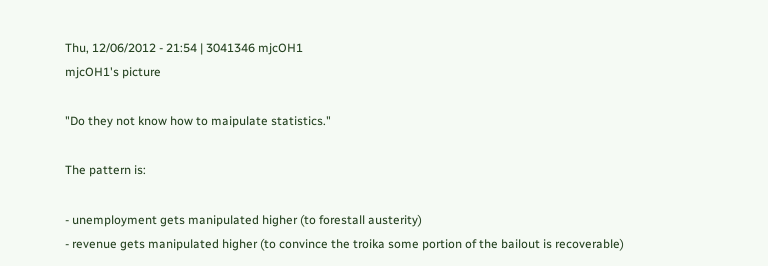Thu, 12/06/2012 - 21:54 | 3041346 mjcOH1
mjcOH1's picture

"Do they not know how to maipulate statistics."

The pattern is:

- unemployment gets manipulated higher (to forestall austerity)
- revenue gets manipulated higher (to convince the troika some portion of the bailout is recoverable)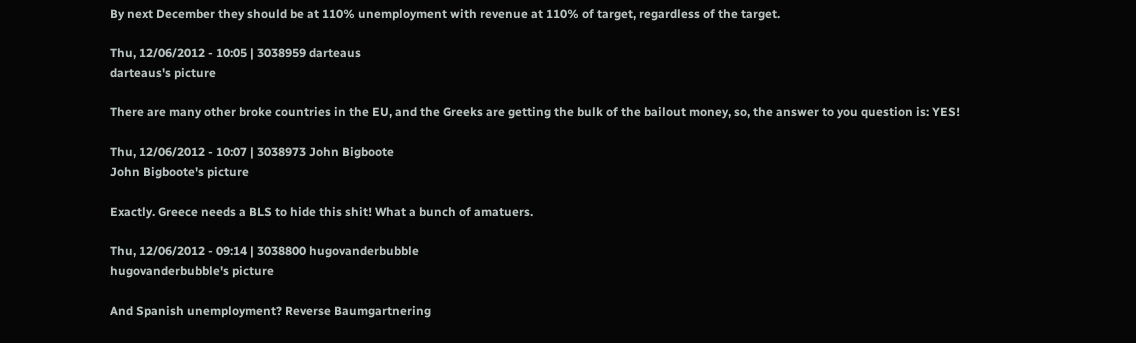By next December they should be at 110% unemployment with revenue at 110% of target, regardless of the target.

Thu, 12/06/2012 - 10:05 | 3038959 darteaus
darteaus's picture

There are many other broke countries in the EU, and the Greeks are getting the bulk of the bailout money, so, the answer to you question is: YES!

Thu, 12/06/2012 - 10:07 | 3038973 John Bigboote
John Bigboote's picture

Exactly. Greece needs a BLS to hide this shit! What a bunch of amatuers.

Thu, 12/06/2012 - 09:14 | 3038800 hugovanderbubble
hugovanderbubble's picture

And Spanish unemployment? Reverse Baumgartnering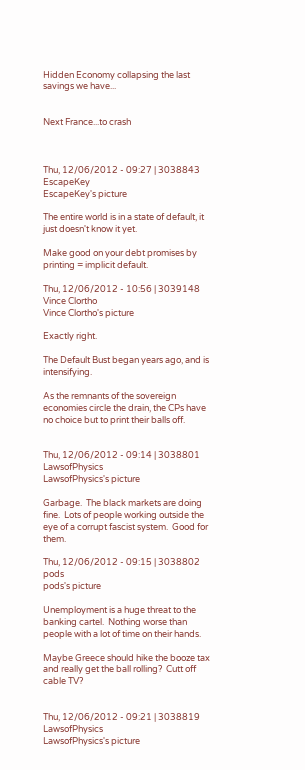Hidden Economy collapsing the last savings we have...


Next France...to crash



Thu, 12/06/2012 - 09:27 | 3038843 EscapeKey
EscapeKey's picture

The entire world is in a state of default, it just doesn't know it yet.

Make good on your debt promises by printing = implicit default.

Thu, 12/06/2012 - 10:56 | 3039148 Vince Clortho
Vince Clortho's picture

Exactly right.

The Default Bust began years ago, and is intensifying.

As the remnants of the sovereign economies circle the drain, the CPs have no choice but to print their balls off.


Thu, 12/06/2012 - 09:14 | 3038801 LawsofPhysics
LawsofPhysics's picture

Garbage.  The black markets are doing fine.  Lots of people working outside the eye of a corrupt fascist system.  Good for them.

Thu, 12/06/2012 - 09:15 | 3038802 pods
pods's picture

Unemployment is a huge threat to the banking cartel.  Nothing worse than people with a lot of time on their hands.

Maybe Greece should hike the booze tax and really get the ball rolling?  Cutt off cable TV?


Thu, 12/06/2012 - 09:21 | 3038819 LawsofPhysics
LawsofPhysics's picture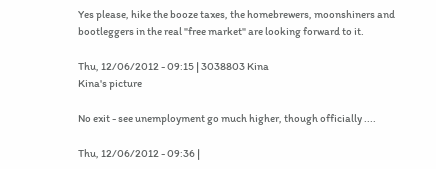Yes please, hike the booze taxes, the homebrewers, moonshiners and bootleggers in the real "free market" are looking forward to it.

Thu, 12/06/2012 - 09:15 | 3038803 Kina
Kina's picture

No exit - see unemployment go much higher, though officially ....

Thu, 12/06/2012 - 09:36 |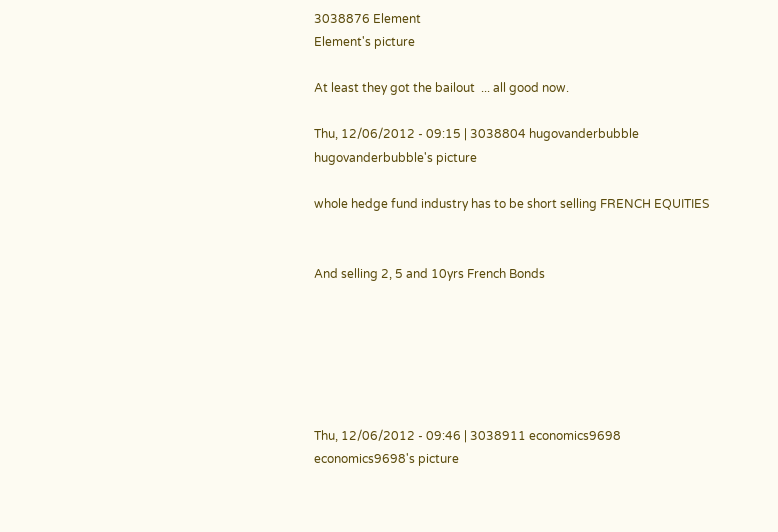3038876 Element
Element's picture

At least they got the bailout  ... all good now.

Thu, 12/06/2012 - 09:15 | 3038804 hugovanderbubble
hugovanderbubble's picture

whole hedge fund industry has to be short selling FRENCH EQUITIES


And selling 2, 5 and 10yrs French Bonds






Thu, 12/06/2012 - 09:46 | 3038911 economics9698
economics9698's picture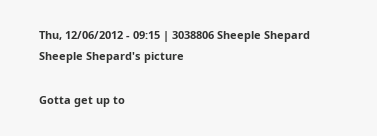Thu, 12/06/2012 - 09:15 | 3038806 Sheeple Shepard
Sheeple Shepard's picture

Gotta get up to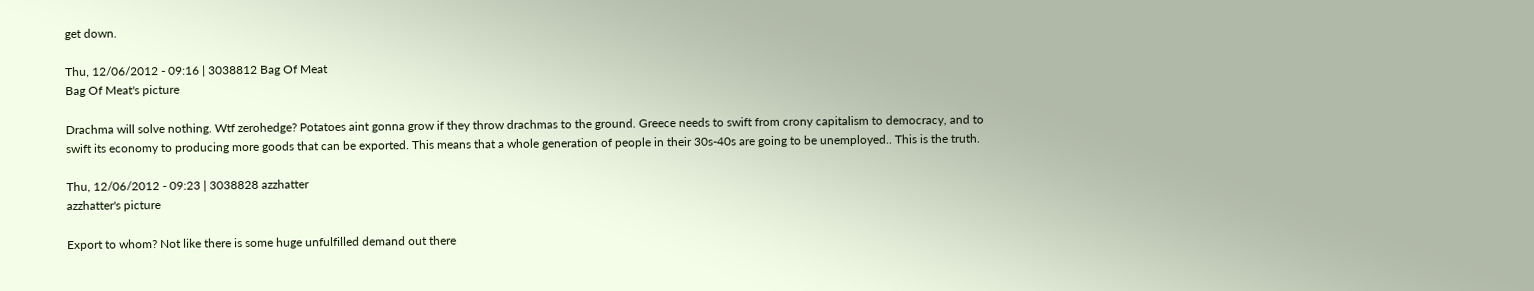get down.

Thu, 12/06/2012 - 09:16 | 3038812 Bag Of Meat
Bag Of Meat's picture

Drachma will solve nothing. Wtf zerohedge? Potatoes aint gonna grow if they throw drachmas to the ground. Greece needs to swift from crony capitalism to democracy, and to swift its economy to producing more goods that can be exported. This means that a whole generation of people in their 30s-40s are going to be unemployed.. This is the truth.

Thu, 12/06/2012 - 09:23 | 3038828 azzhatter
azzhatter's picture

Export to whom? Not like there is some huge unfulfilled demand out there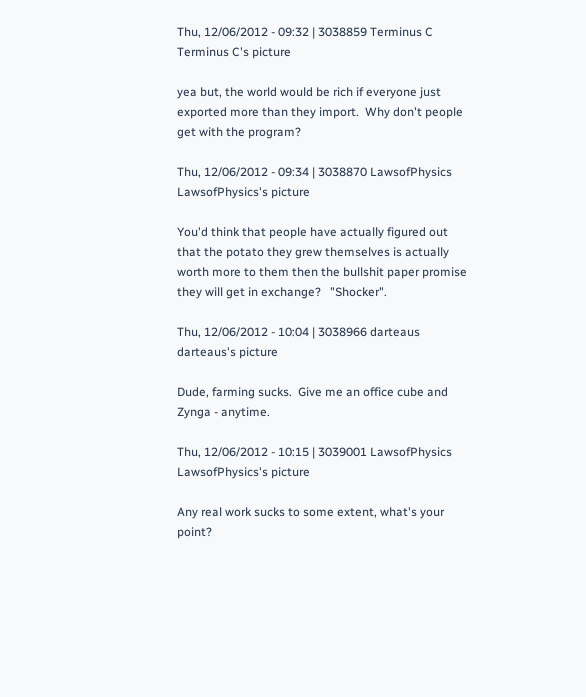Thu, 12/06/2012 - 09:32 | 3038859 Terminus C
Terminus C's picture

yea but, the world would be rich if everyone just exported more than they import.  Why don't people get with the program?

Thu, 12/06/2012 - 09:34 | 3038870 LawsofPhysics
LawsofPhysics's picture

You'd think that people have actually figured out that the potato they grew themselves is actually worth more to them then the bullshit paper promise they will get in exchange?   "Shocker".

Thu, 12/06/2012 - 10:04 | 3038966 darteaus
darteaus's picture

Dude, farming sucks.  Give me an office cube and Zynga - anytime.

Thu, 12/06/2012 - 10:15 | 3039001 LawsofPhysics
LawsofPhysics's picture

Any real work sucks to some extent, what's your point?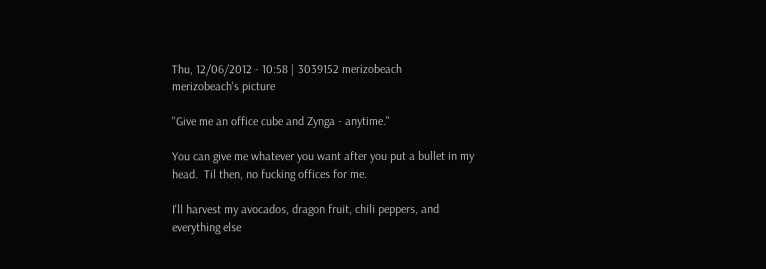Thu, 12/06/2012 - 10:58 | 3039152 merizobeach
merizobeach's picture

"Give me an office cube and Zynga - anytime."

You can give me whatever you want after you put a bullet in my head.  Til then, no fucking offices for me.

I'll harvest my avocados, dragon fruit, chili peppers, and everything else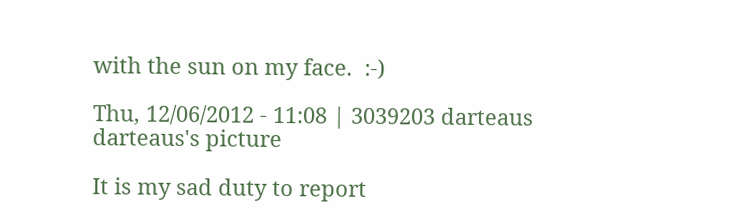with the sun on my face.  :-)

Thu, 12/06/2012 - 11:08 | 3039203 darteaus
darteaus's picture

It is my sad duty to report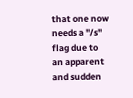that one now needs a "/s" flag due to an apparent and sudden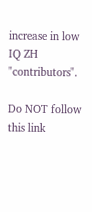increase in low IQ ZH "contributors".

Do NOT follow this link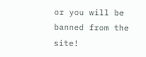or you will be banned from the site!